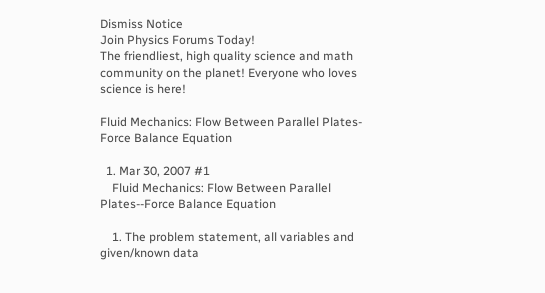Dismiss Notice
Join Physics Forums Today!
The friendliest, high quality science and math community on the planet! Everyone who loves science is here!

Fluid Mechanics: Flow Between Parallel Plates-Force Balance Equation

  1. Mar 30, 2007 #1
    Fluid Mechanics: Flow Between Parallel Plates--Force Balance Equation

    1. The problem statement, all variables and given/known data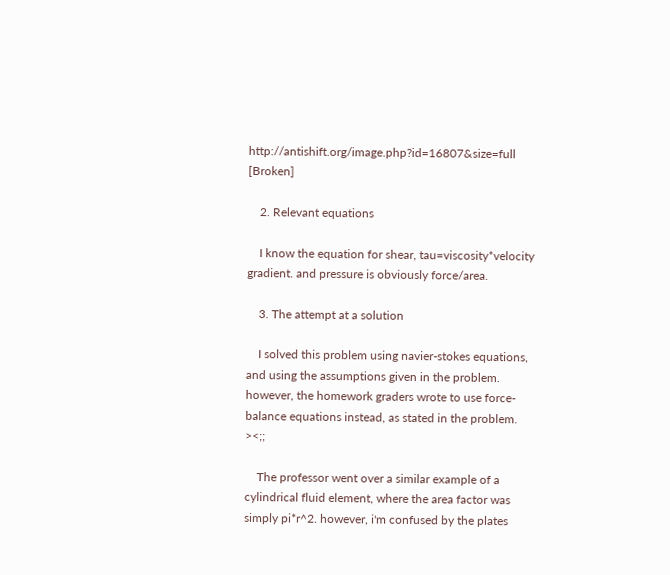http://antishift.org/image.php?id=16807&size=full [Broken]

    2. Relevant equations

    I know the equation for shear, tau=viscosity*velocity gradient. and pressure is obviously force/area.

    3. The attempt at a solution

    I solved this problem using navier-stokes equations, and using the assumptions given in the problem. however, the homework graders wrote to use force-balance equations instead, as stated in the problem. ><;;

    The professor went over a similar example of a cylindrical fluid element, where the area factor was simply pi*r^2. however, i'm confused by the plates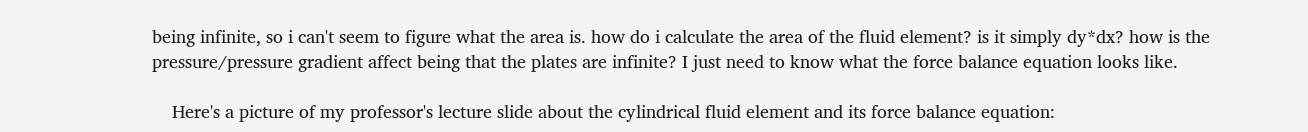being infinite, so i can't seem to figure what the area is. how do i calculate the area of the fluid element? is it simply dy*dx? how is the pressure/pressure gradient affect being that the plates are infinite? I just need to know what the force balance equation looks like.

    Here's a picture of my professor's lecture slide about the cylindrical fluid element and its force balance equation: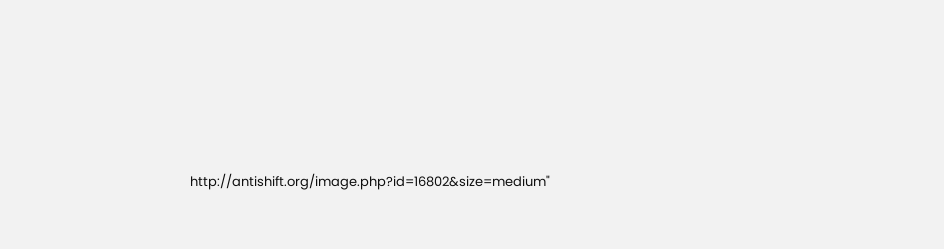http://antishift.org/image.php?id=16802&size=medium"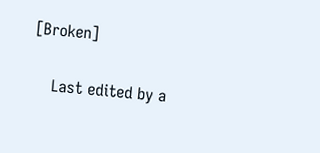[Broken]

    Last edited by a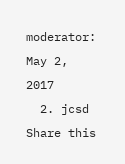moderator: May 2, 2017
  2. jcsd
Share this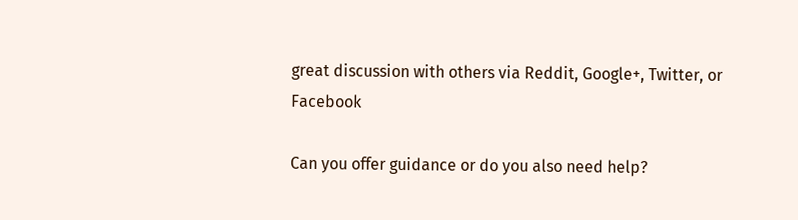great discussion with others via Reddit, Google+, Twitter, or Facebook

Can you offer guidance or do you also need help?